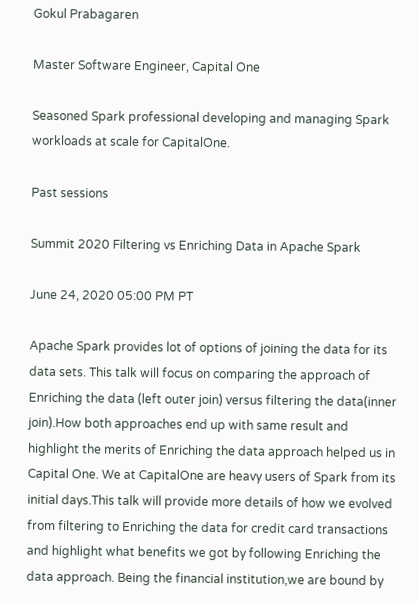Gokul Prabagaren

Master Software Engineer, Capital One

Seasoned Spark professional developing and managing Spark workloads at scale for CapitalOne.

Past sessions

Summit 2020 Filtering vs Enriching Data in Apache Spark

June 24, 2020 05:00 PM PT

Apache Spark provides lot of options of joining the data for its data sets. This talk will focus on comparing the approach of Enriching the data (left outer join) versus filtering the data(inner join).How both approaches end up with same result and highlight the merits of Enriching the data approach helped us in Capital One. We at CapitalOne are heavy users of Spark from its initial days.This talk will provide more details of how we evolved from filtering to Enriching the data for credit card transactions and highlight what benefits we got by following Enriching the data approach. Being the financial institution,we are bound by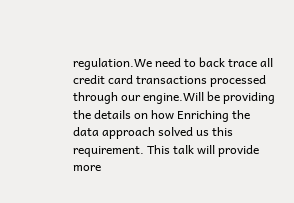regulation.We need to back trace all credit card transactions processed through our engine.Will be providing the details on how Enriching the data approach solved us this requirement. This talk will provide more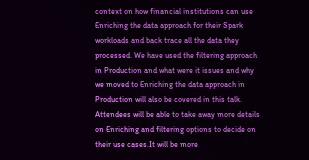context on how financial institutions can use Enriching the data approach for their Spark workloads and back trace all the data they processed. We have used the filtering approach in Production and what were it issues and why we moved to Enriching the data approach in Production will also be covered in this talk. Attendees will be able to take away more details on Enriching and filtering options to decide on their use cases.It will be more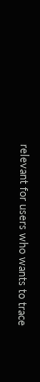relevant for users who wants to trace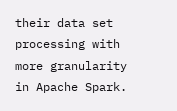their data set processing with more granularity in Apache Spark.